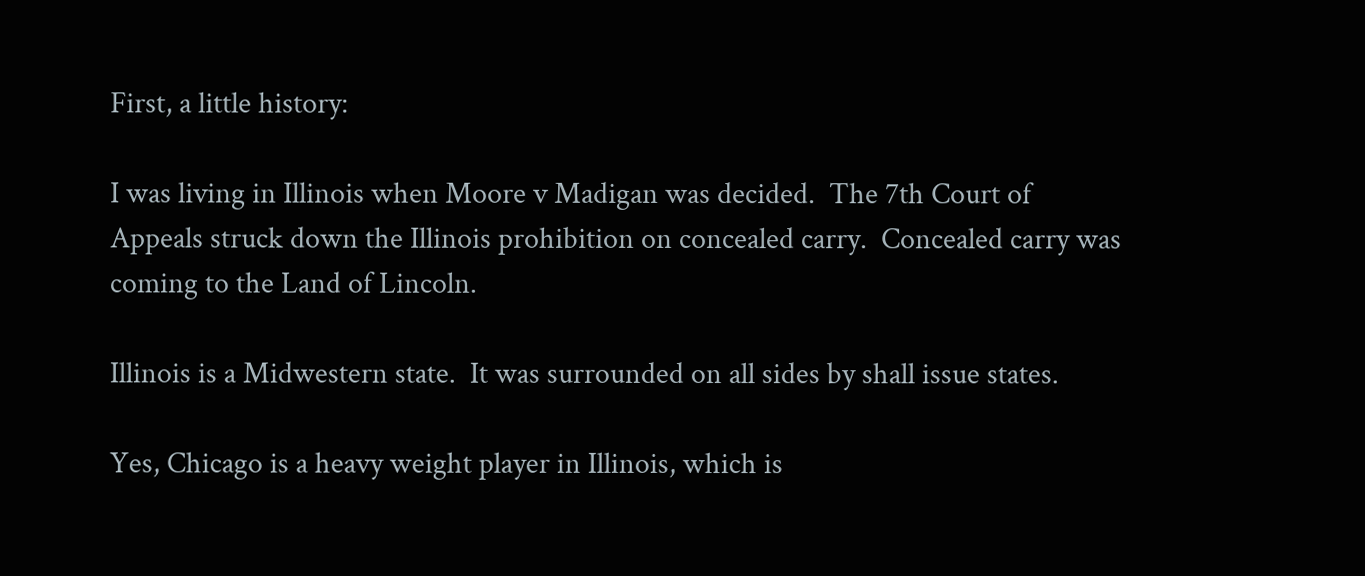First, a little history:

I was living in Illinois when Moore v Madigan was decided.  The 7th Court of Appeals struck down the Illinois prohibition on concealed carry.  Concealed carry was coming to the Land of Lincoln.

Illinois is a Midwestern state.  It was surrounded on all sides by shall issue states.

Yes, Chicago is a heavy weight player in Illinois, which is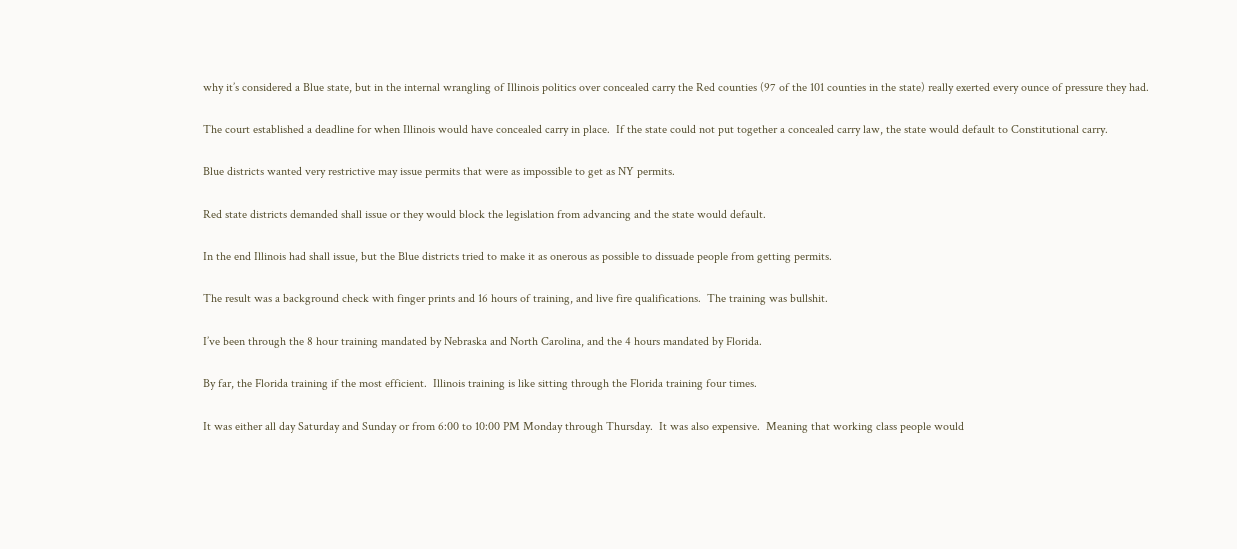why it’s considered a Blue state, but in the internal wrangling of Illinois politics over concealed carry the Red counties (97 of the 101 counties in the state) really exerted every ounce of pressure they had.

The court established a deadline for when Illinois would have concealed carry in place.  If the state could not put together a concealed carry law, the state would default to Constitutional carry.

Blue districts wanted very restrictive may issue permits that were as impossible to get as NY permits.

Red state districts demanded shall issue or they would block the legislation from advancing and the state would default.

In the end Illinois had shall issue, but the Blue districts tried to make it as onerous as possible to dissuade people from getting permits.

The result was a background check with finger prints and 16 hours of training, and live fire qualifications.  The training was bullshit.

I’ve been through the 8 hour training mandated by Nebraska and North Carolina, and the 4 hours mandated by Florida.

By far, the Florida training if the most efficient.  Illinois training is like sitting through the Florida training four times.

It was either all day Saturday and Sunday or from 6:00 to 10:00 PM Monday through Thursday.  It was also expensive.  Meaning that working class people would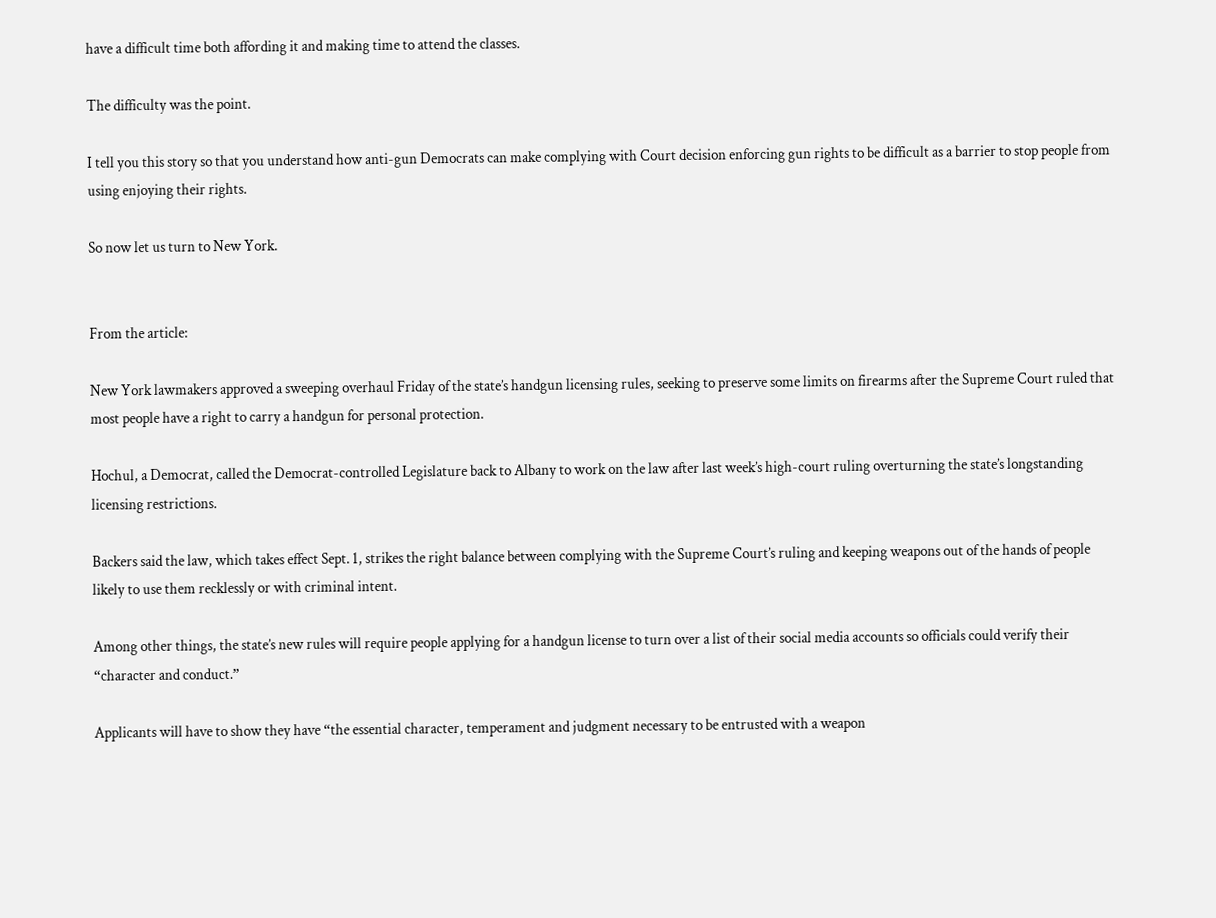have a difficult time both affording it and making time to attend the classes.

The difficulty was the point.

I tell you this story so that you understand how anti-gun Democrats can make complying with Court decision enforcing gun rights to be difficult as a barrier to stop people from using enjoying their rights.

So now let us turn to New York.


From the article:

New York lawmakers approved a sweeping overhaul Friday of the state’s handgun licensing rules, seeking to preserve some limits on firearms after the Supreme Court ruled that most people have a right to carry a handgun for personal protection.

Hochul, a Democrat, called the Democrat-controlled Legislature back to Albany to work on the law after last week’s high-court ruling overturning the state’s longstanding licensing restrictions.

Backers said the law, which takes effect Sept. 1, strikes the right balance between complying with the Supreme Court’s ruling and keeping weapons out of the hands of people likely to use them recklessly or with criminal intent.

Among other things, the state’s new rules will require people applying for a handgun license to turn over a list of their social media accounts so officials could verify their “character and conduct.”

Applicants will have to show they have “the essential character, temperament and judgment necessary to be entrusted with a weapon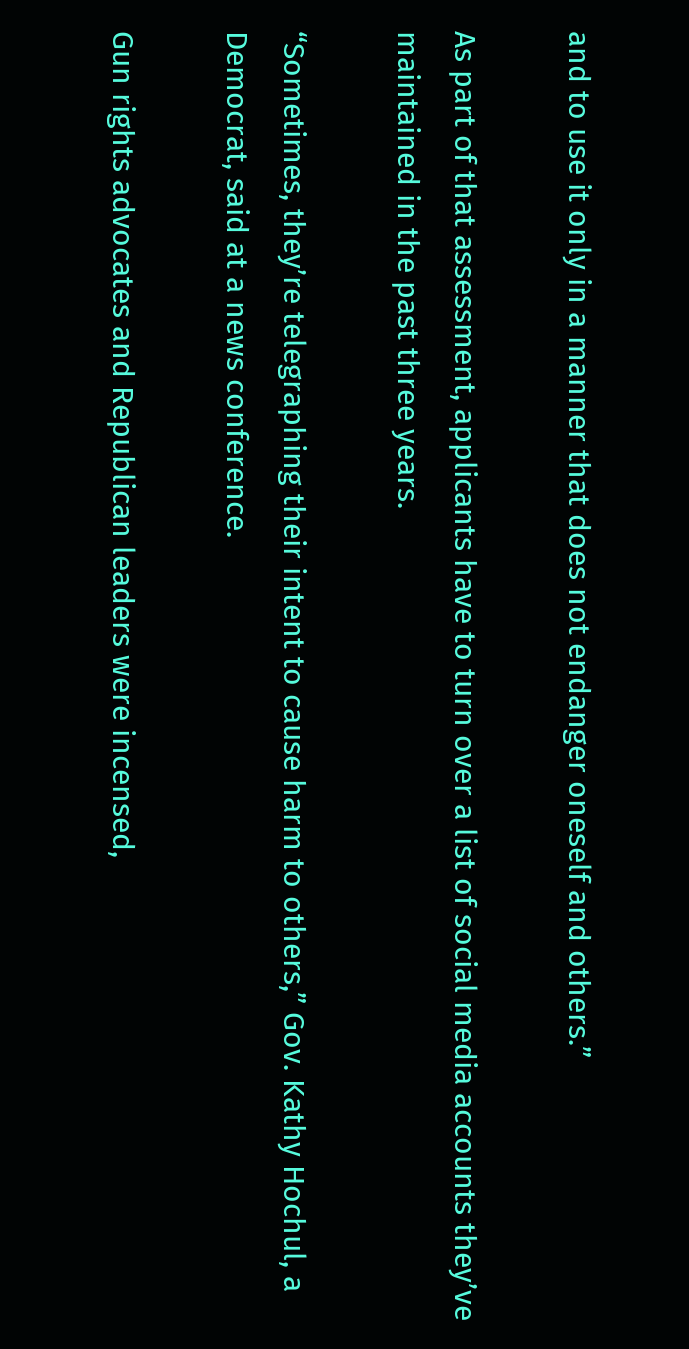and to use it only in a manner that does not endanger oneself and others.”

As part of that assessment, applicants have to turn over a list of social media accounts they’ve maintained in the past three years.

“Sometimes, they’re telegraphing their intent to cause harm to others,” Gov. Kathy Hochul, a Democrat, said at a news conference.

Gun rights advocates and Republican leaders were incensed,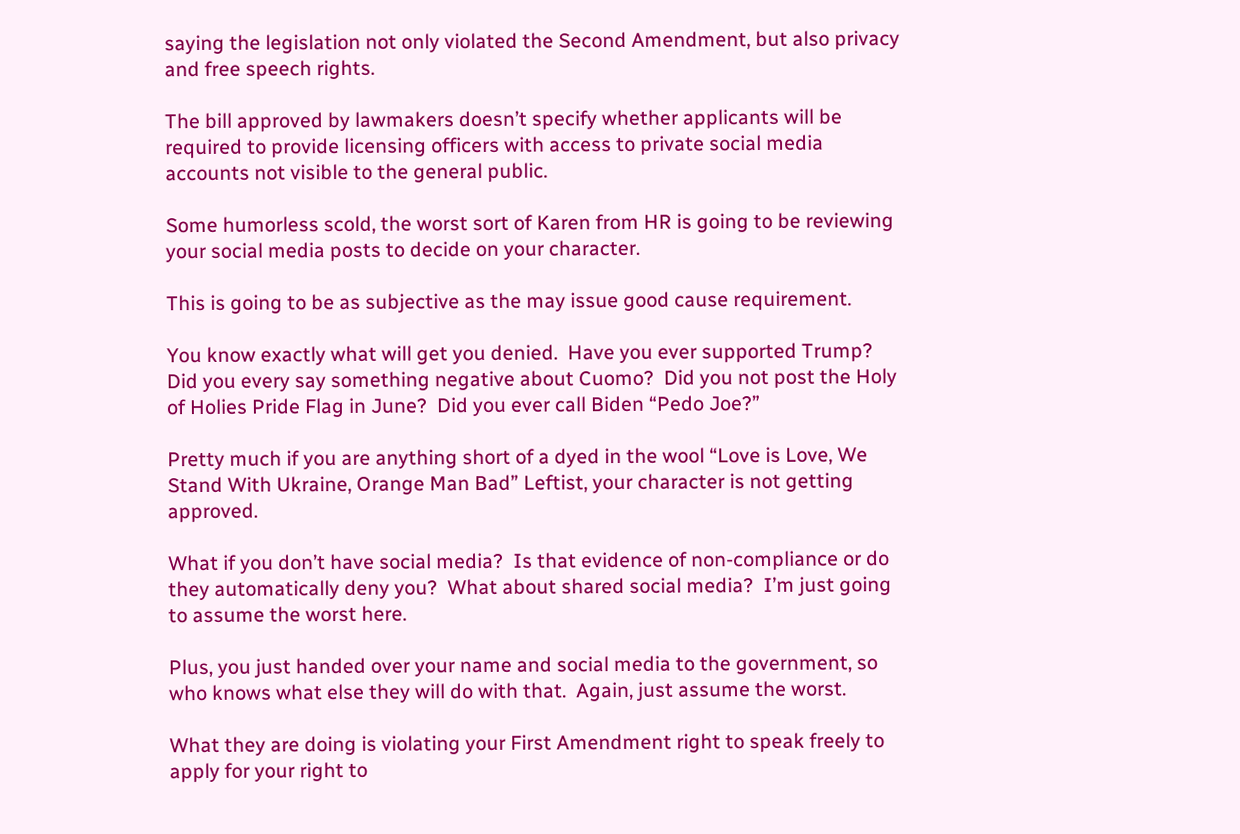saying the legislation not only violated the Second Amendment, but also privacy and free speech rights.

The bill approved by lawmakers doesn’t specify whether applicants will be required to provide licensing officers with access to private social media accounts not visible to the general public.

Some humorless scold, the worst sort of Karen from HR is going to be reviewing your social media posts to decide on your character.

This is going to be as subjective as the may issue good cause requirement.

You know exactly what will get you denied.  Have you ever supported Trump?  Did you every say something negative about Cuomo?  Did you not post the Holy of Holies Pride Flag in June?  Did you ever call Biden “Pedo Joe?”

Pretty much if you are anything short of a dyed in the wool “Love is Love, We Stand With Ukraine, Orange Man Bad” Leftist, your character is not getting approved.

What if you don’t have social media?  Is that evidence of non-compliance or do they automatically deny you?  What about shared social media?  I’m just going to assume the worst here.

Plus, you just handed over your name and social media to the government, so who knows what else they will do with that.  Again, just assume the worst.

What they are doing is violating your First Amendment right to speak freely to apply for your right to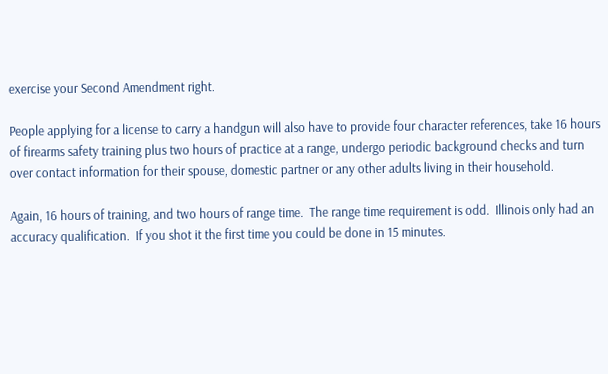exercise your Second Amendment right.

People applying for a license to carry a handgun will also have to provide four character references, take 16 hours of firearms safety training plus two hours of practice at a range, undergo periodic background checks and turn over contact information for their spouse, domestic partner or any other adults living in their household.

Again, 16 hours of training, and two hours of range time.  The range time requirement is odd.  Illinois only had an accuracy qualification.  If you shot it the first time you could be done in 15 minutes.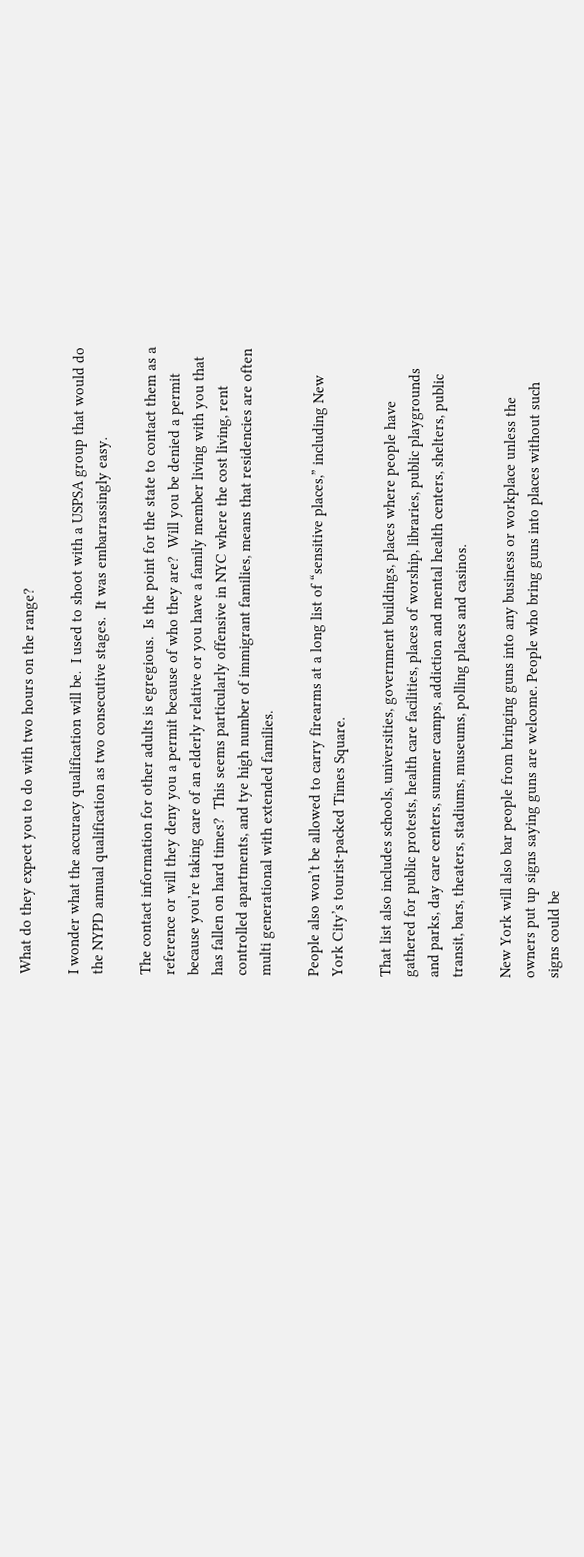What do they expect you to do with two hours on the range?

I wonder what the accuracy qualification will be.  I used to shoot with a USPSA group that would do the NYPD annual qualification as two consecutive stages.  It was embarrassingly easy.

The contact information for other adults is egregious.  Is the point for the state to contact them as a reference or will they deny you a permit because of who they are?  Will you be denied a permit because you’re taking care of an elderly relative or you have a family member living with you that has fallen on hard times?  This seems particularly offensive in NYC where the cost living, rent controlled apartments, and tye high number of immigrant families, means that residencies are often multi generational with extended families.

People also won’t be allowed to carry firearms at a long list of “sensitive places,” including New York City’s tourist-packed Times Square.

That list also includes schools, universities, government buildings, places where people have gathered for public protests, health care facilities, places of worship, libraries, public playgrounds and parks, day care centers, summer camps, addiction and mental health centers, shelters, public transit, bars, theaters, stadiums, museums, polling places and casinos.

New York will also bar people from bringing guns into any business or workplace unless the owners put up signs saying guns are welcome. People who bring guns into places without such signs could be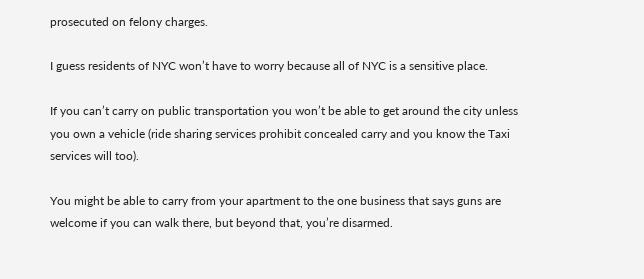prosecuted on felony charges.

I guess residents of NYC won’t have to worry because all of NYC is a sensitive place.

If you can’t carry on public transportation you won’t be able to get around the city unless you own a vehicle (ride sharing services prohibit concealed carry and you know the Taxi services will too).

You might be able to carry from your apartment to the one business that says guns are welcome if you can walk there, but beyond that, you’re disarmed.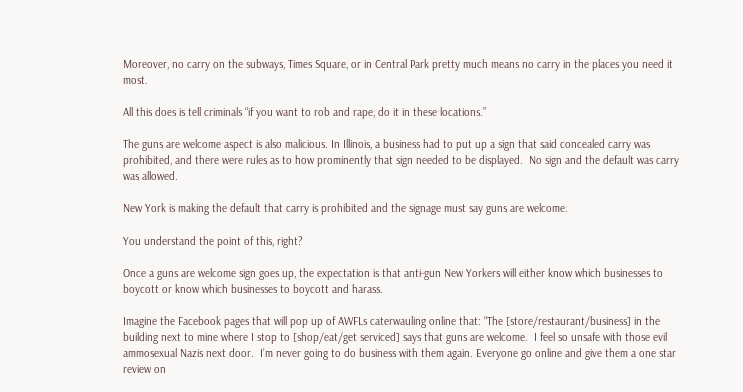Moreover, no carry on the subways, Times Square, or in Central Park pretty much means no carry in the places you need it most.

All this does is tell criminals “if you want to rob and rape, do it in these locations.”

The guns are welcome aspect is also malicious. In Illinois, a business had to put up a sign that said concealed carry was prohibited, and there were rules as to how prominently that sign needed to be displayed.  No sign and the default was carry was allowed.

New York is making the default that carry is prohibited and the signage must say guns are welcome.

You understand the point of this, right?

Once a guns are welcome sign goes up, the expectation is that anti-gun New Yorkers will either know which businesses to boycott or know which businesses to boycott and harass.

Imagine the Facebook pages that will pop up of AWFLs caterwauling online that: “The [store/restaurant/business] in the building next to mine where I stop to [shop/eat/get serviced] says that guns are welcome.  I feel so unsafe with those evil ammosexual Nazis next door.  I’m never going to do business with them again. Everyone go online and give them a one star review on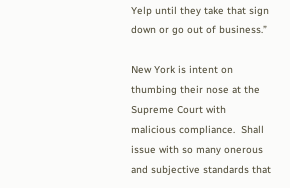Yelp until they take that sign down or go out of business.”

New York is intent on thumbing their nose at the Supreme Court with malicious compliance.  Shall issue with so many onerous and subjective standards that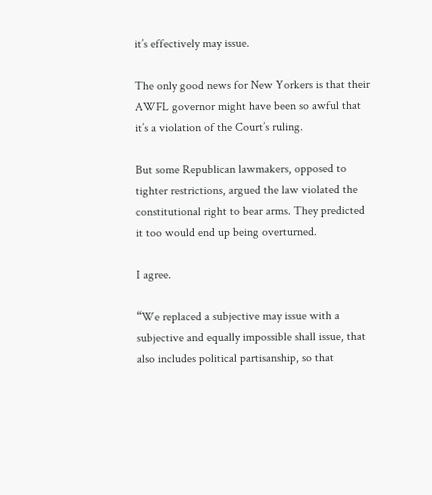it’s effectively may issue.

The only good news for New Yorkers is that their AWFL governor might have been so awful that it’s a violation of the Court’s ruling.

But some Republican lawmakers, opposed to tighter restrictions, argued the law violated the constitutional right to bear arms. They predicted it too would end up being overturned.

I agree.

“We replaced a subjective may issue with a subjective and equally impossible shall issue, that also includes political partisanship, so that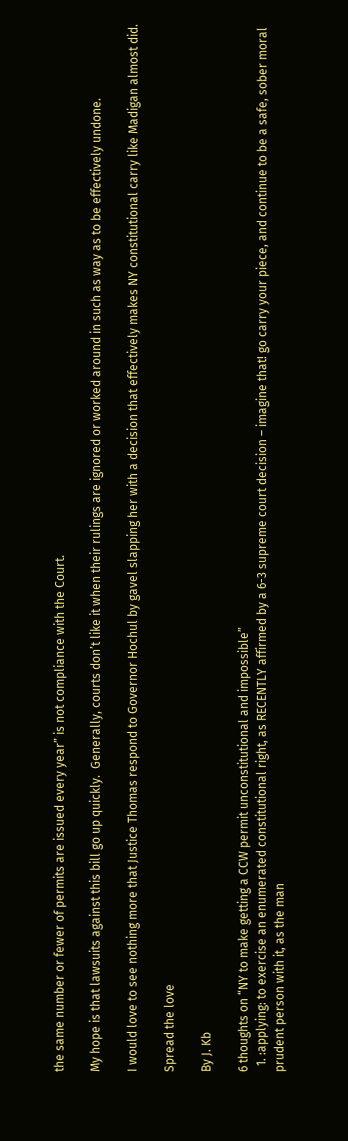the same number or fewer of permits are issued every year” is not compliance with the Court.

My hope is that lawsuits against this bill go up quickly.  Generally, courts don’t like it when their rulings are ignored or worked around in such as way as to be effectively undone.

I would love to see nothing more that Justice Thomas respond to Governor Hochul by gavel slapping her with a decision that effectively makes NY constitutional carry like Madigan almost did.

Spread the love

By J. Kb

6 thoughts on “NY to make getting a CCW permit unconstitutional and impossible”
  1. :applying: to exercise an enumerated constitutional right, as RECENTLY affirmed by a 6-3 supreme court decision – imagine that! go carry your piece, and continue to be a safe, sober moral prudent person with it, as the man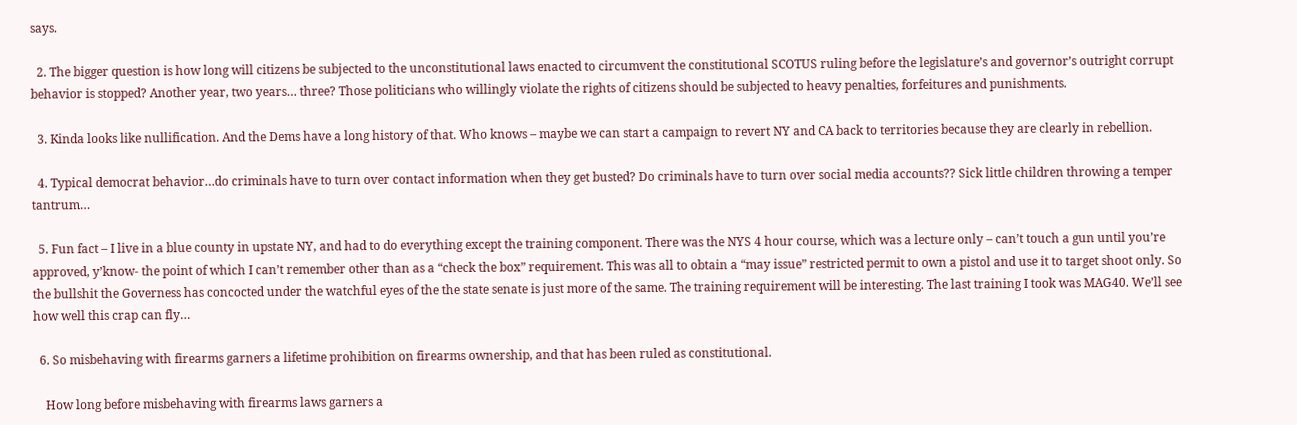says.

  2. The bigger question is how long will citizens be subjected to the unconstitutional laws enacted to circumvent the constitutional SCOTUS ruling before the legislature’s and governor’s outright corrupt behavior is stopped? Another year, two years… three? Those politicians who willingly violate the rights of citizens should be subjected to heavy penalties, forfeitures and punishments.

  3. Kinda looks like nullification. And the Dems have a long history of that. Who knows – maybe we can start a campaign to revert NY and CA back to territories because they are clearly in rebellion.

  4. Typical democrat behavior…do criminals have to turn over contact information when they get busted? Do criminals have to turn over social media accounts?? Sick little children throwing a temper tantrum…

  5. Fun fact – I live in a blue county in upstate NY, and had to do everything except the training component. There was the NYS 4 hour course, which was a lecture only – can’t touch a gun until you’re approved, y’know- the point of which I can’t remember other than as a “check the box” requirement. This was all to obtain a “may issue” restricted permit to own a pistol and use it to target shoot only. So the bullshit the Governess has concocted under the watchful eyes of the the state senate is just more of the same. The training requirement will be interesting. The last training I took was MAG40. We’ll see how well this crap can fly…

  6. So misbehaving with firearms garners a lifetime prohibition on firearms ownership, and that has been ruled as constitutional.

    How long before misbehaving with firearms laws garners a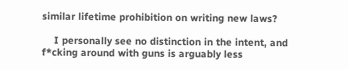similar lifetime prohibition on writing new laws?

    I personally see no distinction in the intent, and f*cking around with guns is arguably less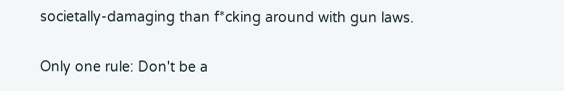societally-damaging than f*cking around with gun laws.

Only one rule: Don't be a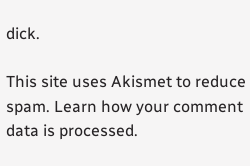dick.

This site uses Akismet to reduce spam. Learn how your comment data is processed.